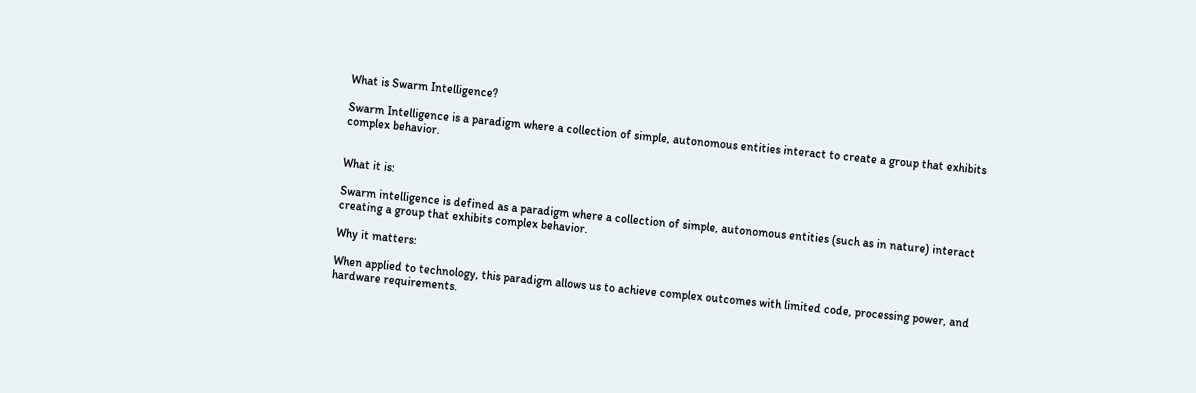What is Swarm Intelligence?

Swarm Intelligence is a paradigm where a collection of simple, autonomous entities interact to create a group that exhibits complex behavior.


What it is:

Swarm intelligence is defined as a paradigm where a collection of simple, autonomous entities (such as in nature) interact creating a group that exhibits complex behavior.

Why it matters:

When applied to technology, this paradigm allows us to achieve complex outcomes with limited code, processing power, and hardware requirements.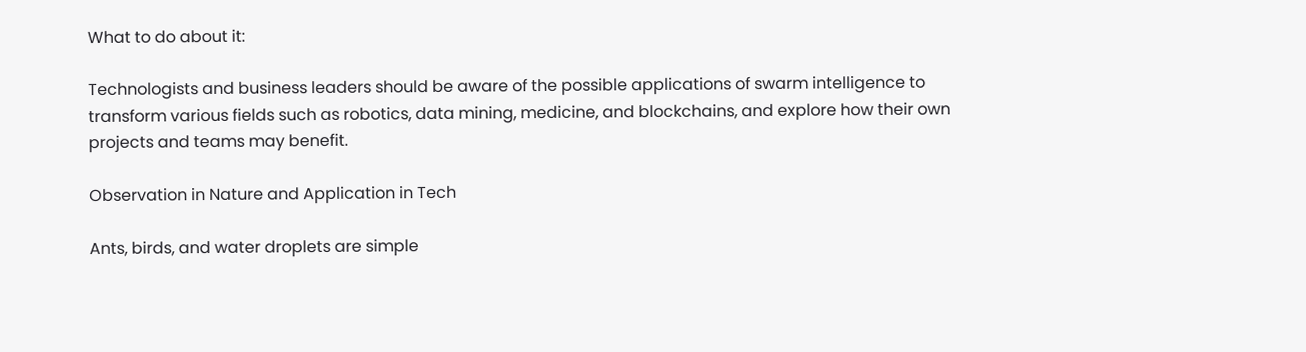What to do about it:

Technologists and business leaders should be aware of the possible applications of swarm intelligence to transform various fields such as robotics, data mining, medicine, and blockchains, and explore how their own projects and teams may benefit.

Observation in Nature and Application in Tech

Ants, birds, and water droplets are simple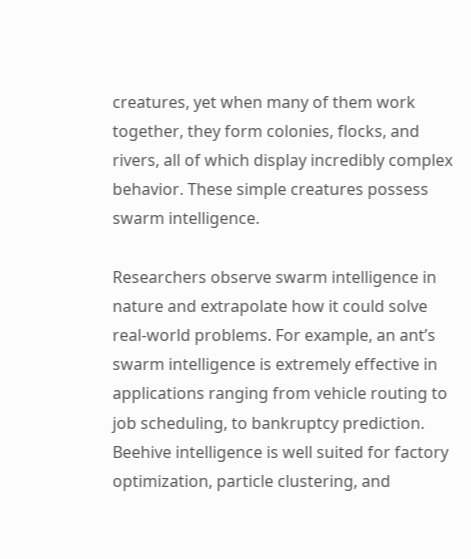creatures, yet when many of them work together, they form colonies, flocks, and rivers, all of which display incredibly complex behavior. These simple creatures possess swarm intelligence.

Researchers observe swarm intelligence in nature and extrapolate how it could solve real-world problems. For example, an ant’s swarm intelligence is extremely effective in applications ranging from vehicle routing to job scheduling, to bankruptcy prediction. Beehive intelligence is well suited for factory optimization, particle clustering, and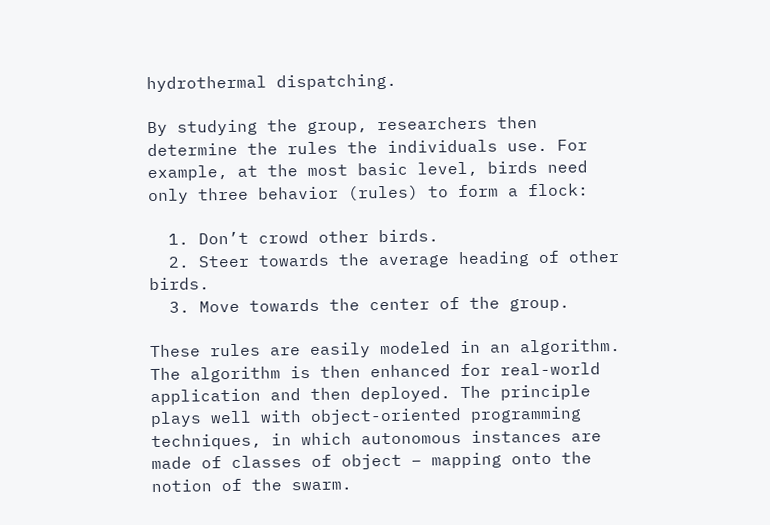hydrothermal dispatching.

By studying the group, researchers then determine the rules the individuals use. For example, at the most basic level, birds need only three behavior (rules) to form a flock:

  1. Don’t crowd other birds.
  2. Steer towards the average heading of other birds.
  3. Move towards the center of the group.

These rules are easily modeled in an algorithm. The algorithm is then enhanced for real-world application and then deployed. The principle plays well with object-oriented programming techniques, in which autonomous instances are made of classes of object – mapping onto the notion of the swarm.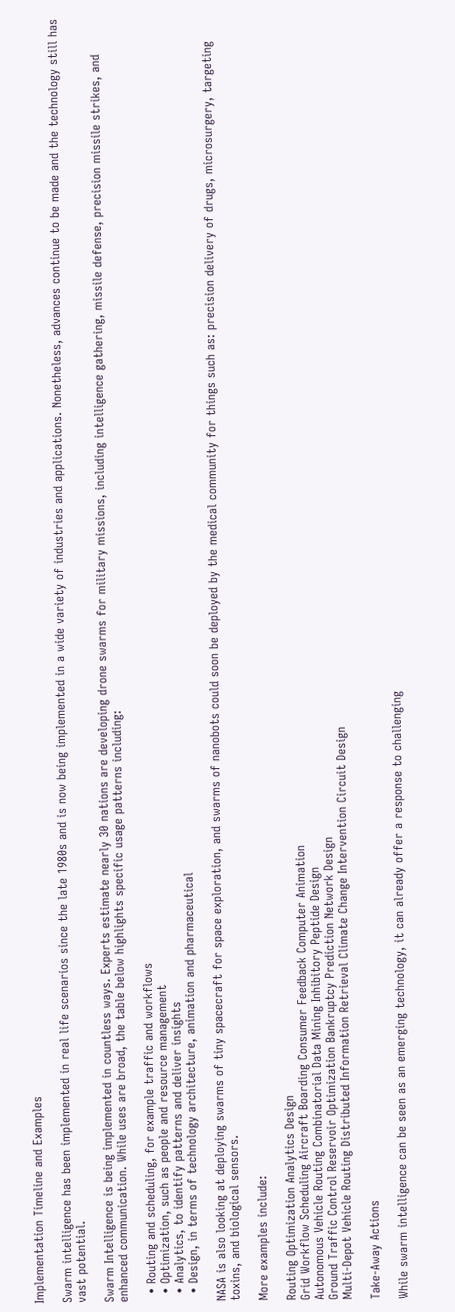Implementation Timeline and Examples

Swarm intelligence has been implemented in real life scenarios since the late 1980s and is now being implemented in a wide variety of industries and applications. Nonetheless, advances continue to be made and the technology still has vast potential.

Swarm Intelligence is being implemented in countless ways. Experts estimate nearly 30 nations are developing drone swarms for military missions, including intelligence gathering, missile defense, precision missile strikes, and enhanced communication. While uses are broad, the table below highlights specific usage patterns including:

  • Routing and scheduling, for example traffic and workflows
  • Optimization, such as people and resource management
  • Analytics, to identify patterns and deliver insights
  • Design, in terms of technology architecture, animation and pharmaceutical

NASA is also looking at deploying swarms of tiny spacecraft for space exploration, and swarms of nanobots could soon be deployed by the medical community for things such as: precision delivery of drugs, microsurgery, targeting toxins, and biological sensors.

More examples include:

Routing Optimization Analytics Design
Grid Workflow Scheduling Aircraft Boarding Consumer Feedback Computer Animation
Autonomous Vehicle Routing Combinatorial Data Mining Inhibitory Peptide Design
Ground Traffic Control Reservoir Optimization Bankruptcy Prediction Network Design
Multi-Depot Vehicle Routing Distributed Information Retrieval Climate Change Intervention Circuit Design

Take-Away Actions

While swarm intelligence can be seen as an emerging technology, it can already offer a response to challenging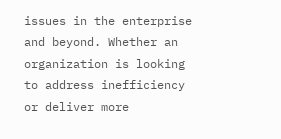issues in the enterprise and beyond. Whether an organization is looking to address inefficiency or deliver more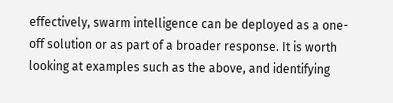effectively, swarm intelligence can be deployed as a one-off solution or as part of a broader response. It is worth looking at examples such as the above, and identifying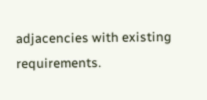adjacencies with existing requirements.